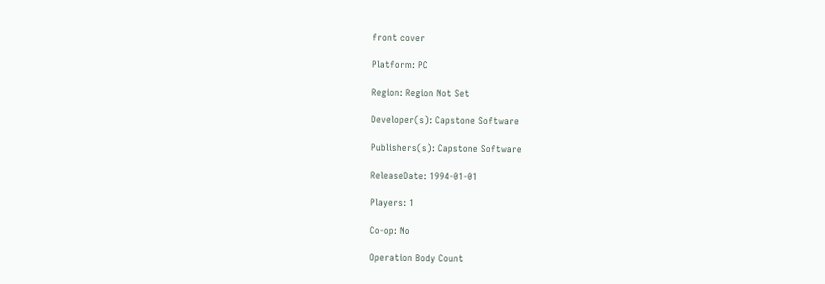front cover

Platform: PC

Region: Region Not Set

Developer(s): Capstone Software

Publishers(s): Capstone Software

ReleaseDate: 1994-01-01

Players: 1

Co-op: No

Operation Body Count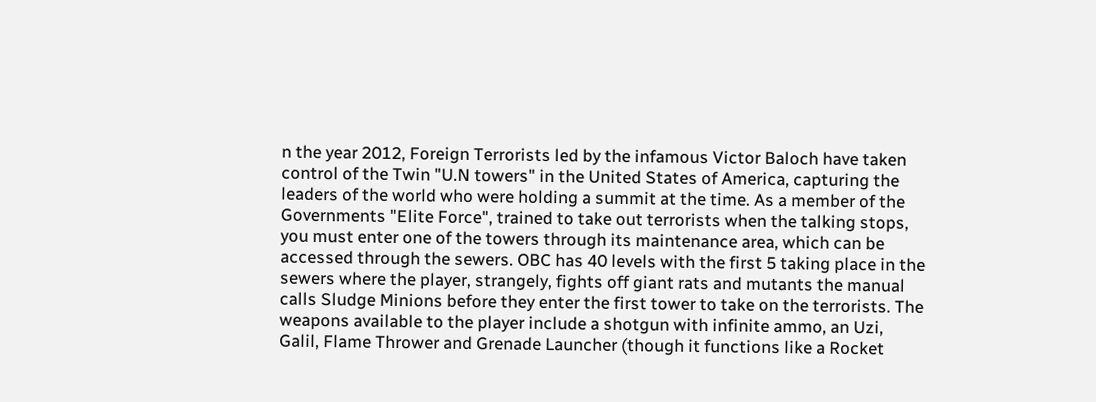n the year 2012, Foreign Terrorists led by the infamous Victor Baloch have taken control of the Twin "U.N towers" in the United States of America, capturing the leaders of the world who were holding a summit at the time. As a member of the Governments "Elite Force", trained to take out terrorists when the talking stops, you must enter one of the towers through its maintenance area, which can be accessed through the sewers. OBC has 40 levels with the first 5 taking place in the sewers where the player, strangely, fights off giant rats and mutants the manual calls Sludge Minions before they enter the first tower to take on the terrorists. The weapons available to the player include a shotgun with infinite ammo, an Uzi, Galil, Flame Thrower and Grenade Launcher (though it functions like a Rocket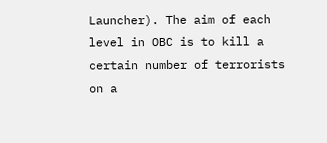Launcher). The aim of each level in OBC is to kill a certain number of terrorists on a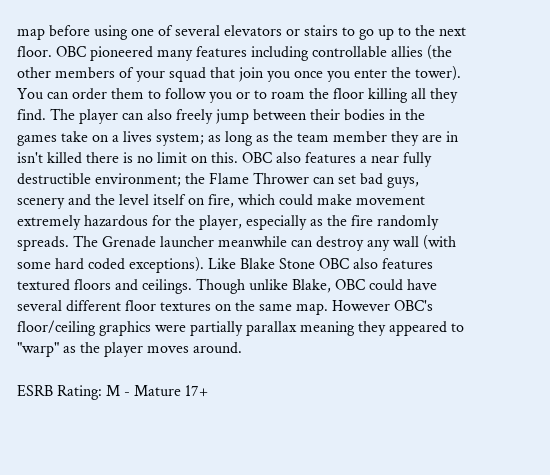map before using one of several elevators or stairs to go up to the next floor. OBC pioneered many features including controllable allies (the other members of your squad that join you once you enter the tower). You can order them to follow you or to roam the floor killing all they find. The player can also freely jump between their bodies in the games take on a lives system; as long as the team member they are in isn't killed there is no limit on this. OBC also features a near fully destructible environment; the Flame Thrower can set bad guys, scenery and the level itself on fire, which could make movement extremely hazardous for the player, especially as the fire randomly spreads. The Grenade launcher meanwhile can destroy any wall (with some hard coded exceptions). Like Blake Stone OBC also features textured floors and ceilings. Though unlike Blake, OBC could have several different floor textures on the same map. However OBC's floor/ceiling graphics were partially parallax meaning they appeared to "warp" as the player moves around.

ESRB Rating: M - Mature 17+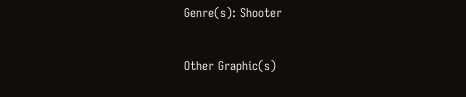Genre(s): Shooter

Other Graphic(s)